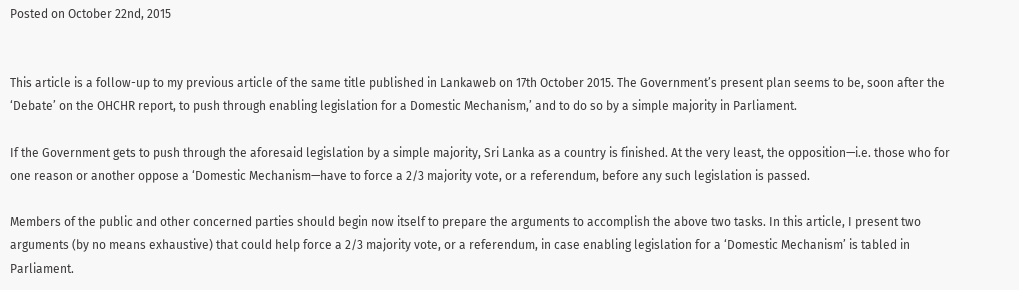Posted on October 22nd, 2015


This article is a follow-up to my previous article of the same title published in Lankaweb on 17th October 2015. The Government’s present plan seems to be, soon after the ‘Debate’ on the OHCHR report, to push through enabling legislation for a Domestic Mechanism,’ and to do so by a simple majority in Parliament.

If the Government gets to push through the aforesaid legislation by a simple majority, Sri Lanka as a country is finished. At the very least, the opposition—i.e. those who for one reason or another oppose a ‘Domestic Mechanism—have to force a 2/3 majority vote, or a referendum, before any such legislation is passed.

Members of the public and other concerned parties should begin now itself to prepare the arguments to accomplish the above two tasks. In this article, I present two arguments (by no means exhaustive) that could help force a 2/3 majority vote, or a referendum, in case enabling legislation for a ‘Domestic Mechanism’ is tabled in Parliament.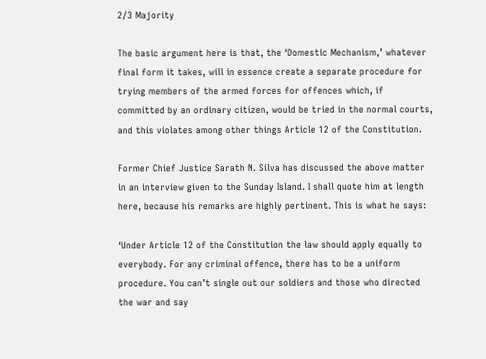2/3 Majority

The basic argument here is that, the ‘Domestic Mechanism,’ whatever final form it takes, will in essence create a separate procedure for trying members of the armed forces for offences which, if committed by an ordinary citizen, would be tried in the normal courts, and this violates among other things Article 12 of the Constitution.

Former Chief Justice Sarath N. Silva has discussed the above matter in an interview given to the Sunday Island. I shall quote him at length here, because his remarks are highly pertinent. This is what he says:

‘Under Article 12 of the Constitution the law should apply equally to everybody. For any criminal offence, there has to be a uniform procedure. You can’t single out our soldiers and those who directed the war and say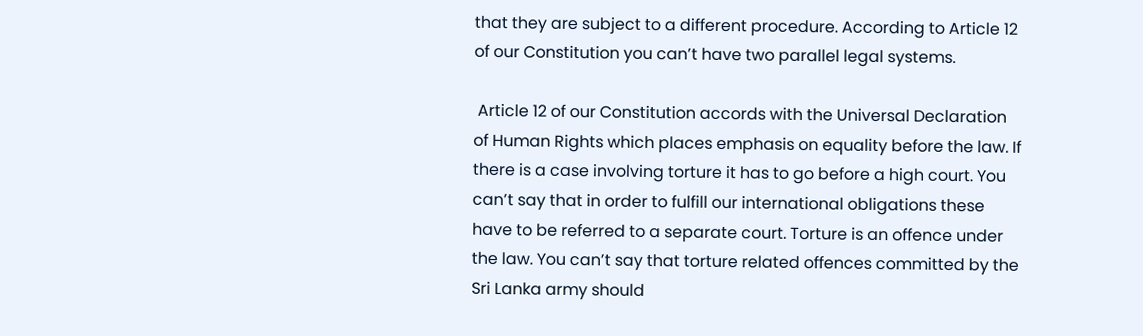that they are subject to a different procedure. According to Article 12 of our Constitution you can’t have two parallel legal systems.

 Article 12 of our Constitution accords with the Universal Declaration of Human Rights which places emphasis on equality before the law. If there is a case involving torture it has to go before a high court. You can’t say that in order to fulfill our international obligations these have to be referred to a separate court. Torture is an offence under the law. You can’t say that torture related offences committed by the Sri Lanka army should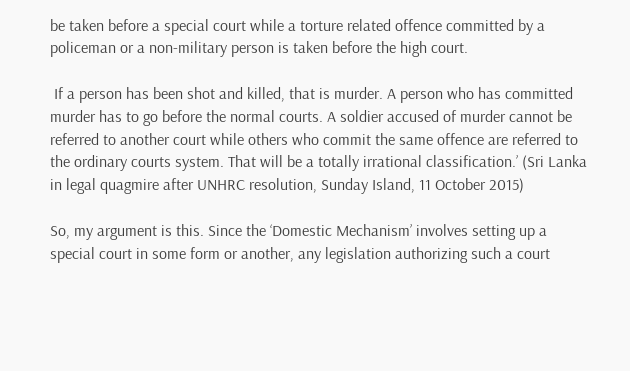be taken before a special court while a torture related offence committed by a policeman or a non-military person is taken before the high court.

 If a person has been shot and killed, that is murder. A person who has committed murder has to go before the normal courts. A soldier accused of murder cannot be referred to another court while others who commit the same offence are referred to the ordinary courts system. That will be a totally irrational classification.’ (Sri Lanka in legal quagmire after UNHRC resolution, Sunday Island, 11 October 2015)

So, my argument is this. Since the ‘Domestic Mechanism’ involves setting up a special court in some form or another, any legislation authorizing such a court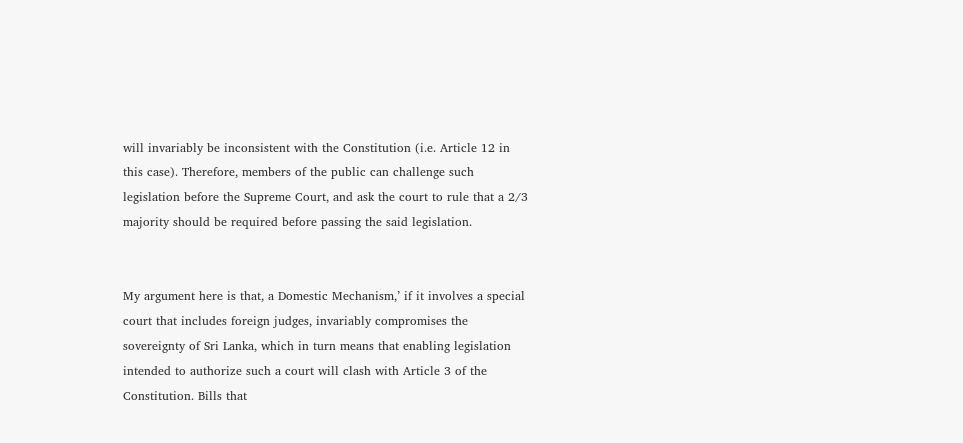will invariably be inconsistent with the Constitution (i.e. Article 12 in this case). Therefore, members of the public can challenge such legislation before the Supreme Court, and ask the court to rule that a 2/3 majority should be required before passing the said legislation.


My argument here is that, a Domestic Mechanism,’ if it involves a special court that includes foreign judges, invariably compromises the sovereignty of Sri Lanka, which in turn means that enabling legislation intended to authorize such a court will clash with Article 3 of the Constitution. Bills that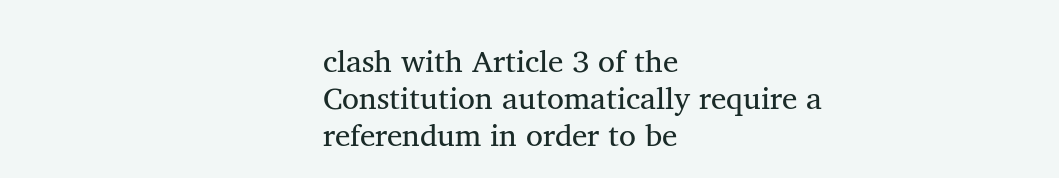clash with Article 3 of the Constitution automatically require a referendum in order to be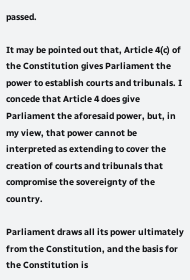passed.

It may be pointed out that, Article 4(c) of the Constitution gives Parliament the power to establish courts and tribunals. I concede that Article 4 does give Parliament the aforesaid power, but, in my view, that power cannot be interpreted as extending to cover the creation of courts and tribunals that compromise the sovereignty of the country.

Parliament draws all its power ultimately from the Constitution, and the basis for the Constitution is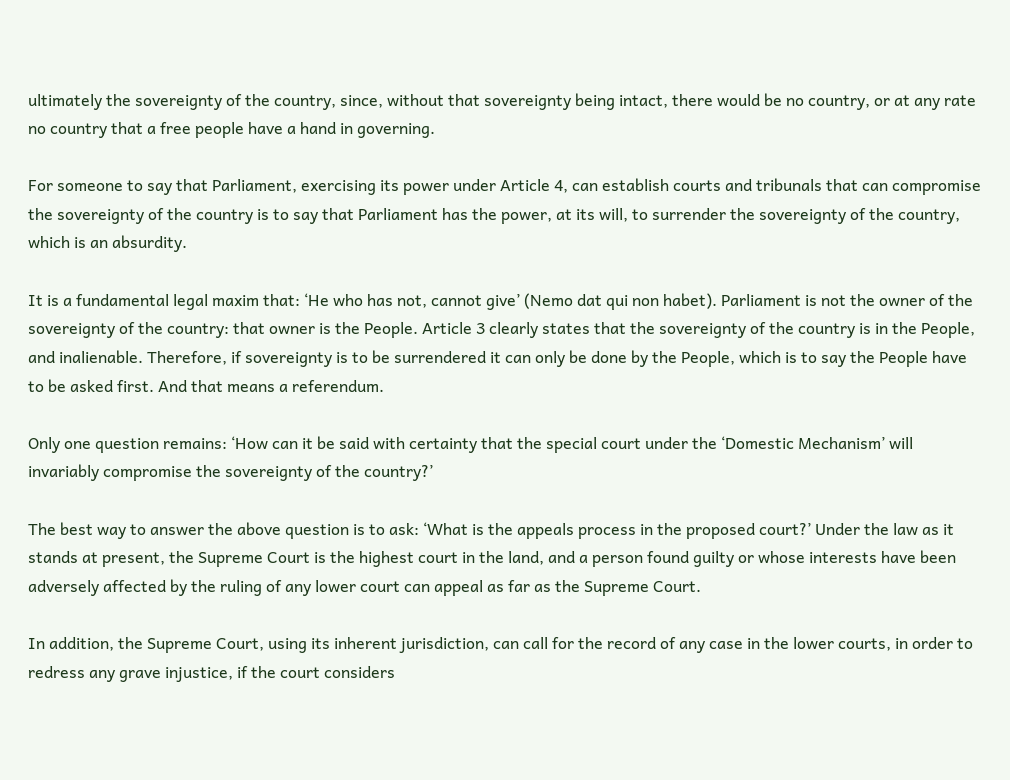ultimately the sovereignty of the country, since, without that sovereignty being intact, there would be no country, or at any rate no country that a free people have a hand in governing.

For someone to say that Parliament, exercising its power under Article 4, can establish courts and tribunals that can compromise the sovereignty of the country is to say that Parliament has the power, at its will, to surrender the sovereignty of the country, which is an absurdity.

It is a fundamental legal maxim that: ‘He who has not, cannot give’ (Nemo dat qui non habet). Parliament is not the owner of the sovereignty of the country: that owner is the People. Article 3 clearly states that the sovereignty of the country is in the People, and inalienable. Therefore, if sovereignty is to be surrendered it can only be done by the People, which is to say the People have to be asked first. And that means a referendum.

Only one question remains: ‘How can it be said with certainty that the special court under the ‘Domestic Mechanism’ will invariably compromise the sovereignty of the country?’

The best way to answer the above question is to ask: ‘What is the appeals process in the proposed court?’ Under the law as it stands at present, the Supreme Court is the highest court in the land, and a person found guilty or whose interests have been adversely affected by the ruling of any lower court can appeal as far as the Supreme Court.

In addition, the Supreme Court, using its inherent jurisdiction, can call for the record of any case in the lower courts, in order to redress any grave injustice, if the court considers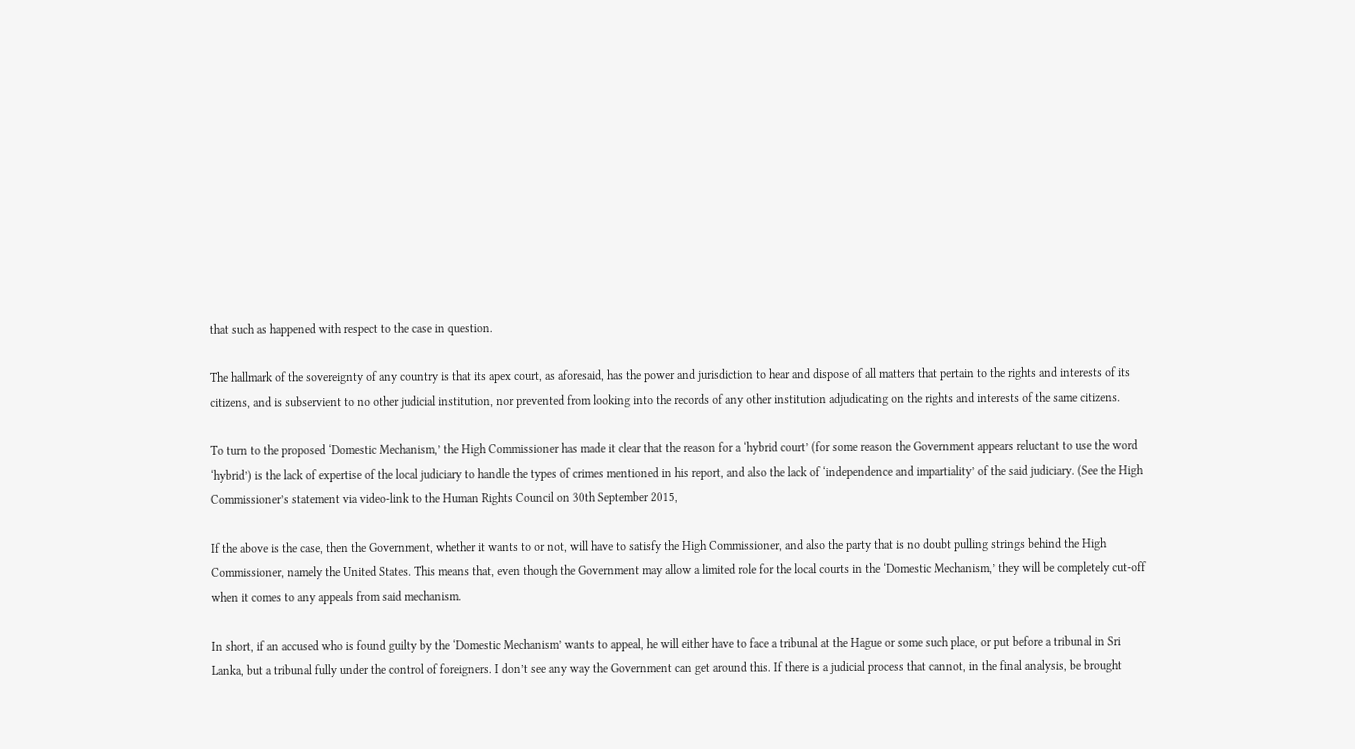that such as happened with respect to the case in question.

The hallmark of the sovereignty of any country is that its apex court, as aforesaid, has the power and jurisdiction to hear and dispose of all matters that pertain to the rights and interests of its citizens, and is subservient to no other judicial institution, nor prevented from looking into the records of any other institution adjudicating on the rights and interests of the same citizens.

To turn to the proposed ‘Domestic Mechanism,’ the High Commissioner has made it clear that the reason for a ‘hybrid court’ (for some reason the Government appears reluctant to use the word ‘hybrid’) is the lack of expertise of the local judiciary to handle the types of crimes mentioned in his report, and also the lack of ‘independence and impartiality’ of the said judiciary. (See the High Commissioner’s statement via video-link to the Human Rights Council on 30th September 2015,

If the above is the case, then the Government, whether it wants to or not, will have to satisfy the High Commissioner, and also the party that is no doubt pulling strings behind the High Commissioner, namely the United States. This means that, even though the Government may allow a limited role for the local courts in the ‘Domestic Mechanism,’ they will be completely cut-off when it comes to any appeals from said mechanism.

In short, if an accused who is found guilty by the ‘Domestic Mechanism’ wants to appeal, he will either have to face a tribunal at the Hague or some such place, or put before a tribunal in Sri Lanka, but a tribunal fully under the control of foreigners. I don’t see any way the Government can get around this. If there is a judicial process that cannot, in the final analysis, be brought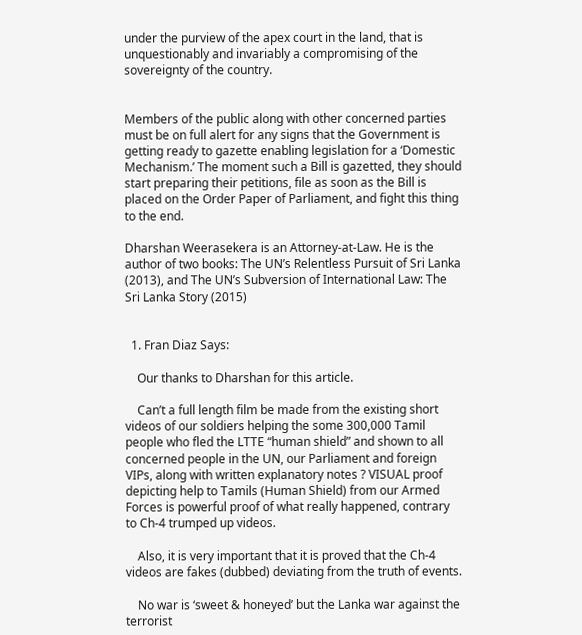under the purview of the apex court in the land, that is unquestionably and invariably a compromising of the sovereignty of the country.


Members of the public along with other concerned parties must be on full alert for any signs that the Government is getting ready to gazette enabling legislation for a ‘Domestic Mechanism.’ The moment such a Bill is gazetted, they should start preparing their petitions, file as soon as the Bill is placed on the Order Paper of Parliament, and fight this thing to the end.

Dharshan Weerasekera is an Attorney-at-Law. He is the author of two books: The UN’s Relentless Pursuit of Sri Lanka (2013), and The UN’s Subversion of International Law: The Sri Lanka Story (2015)


  1. Fran Diaz Says:

    Our thanks to Dharshan for this article.

    Can’t a full length film be made from the existing short videos of our soldiers helping the some 300,000 Tamil people who fled the LTTE “human shield” and shown to all concerned people in the UN, our Parliament and foreign VIPs, along with written explanatory notes ? VISUAL proof depicting help to Tamils (Human Shield) from our Armed Forces is powerful proof of what really happened, contrary to Ch-4 trumped up videos.

    Also, it is very important that it is proved that the Ch-4 videos are fakes (dubbed) deviating from the truth of events.

    No war is ‘sweet & honeyed’ but the Lanka war against the terrorist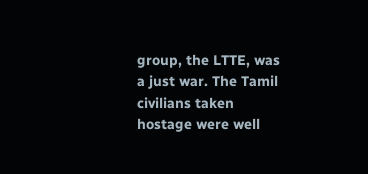group, the LTTE, was a just war. The Tamil civilians taken hostage were well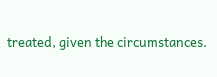treated, given the circumstances.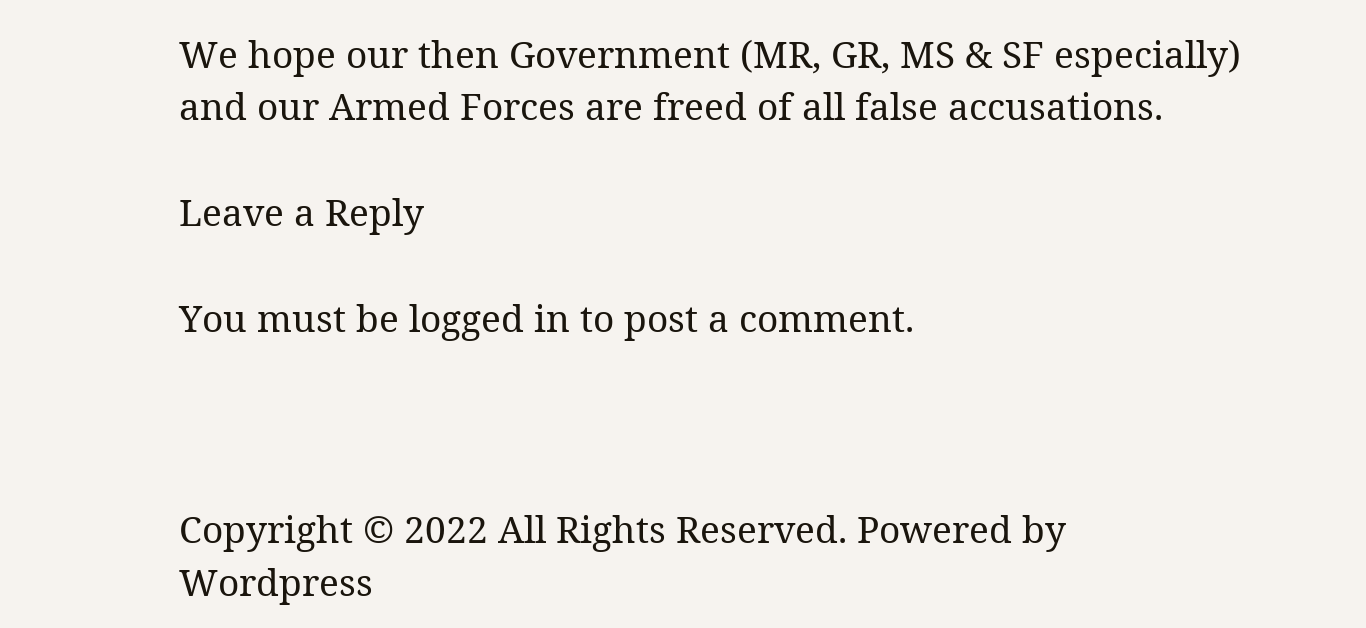We hope our then Government (MR, GR, MS & SF especially) and our Armed Forces are freed of all false accusations.

Leave a Reply

You must be logged in to post a comment.



Copyright © 2022 All Rights Reserved. Powered by Wordpress